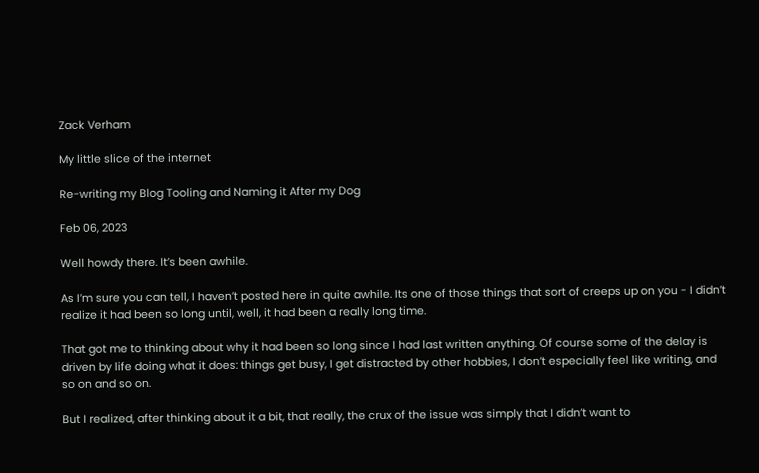Zack Verham

My little slice of the internet

Re-writing my Blog Tooling and Naming it After my Dog

Feb 06, 2023

Well howdy there. It’s been awhile.

As I’m sure you can tell, I haven’t posted here in quite awhile. Its one of those things that sort of creeps up on you - I didn’t realize it had been so long until, well, it had been a really long time.

That got me to thinking about why it had been so long since I had last written anything. Of course some of the delay is driven by life doing what it does: things get busy, I get distracted by other hobbies, I don’t especially feel like writing, and so on and so on.

But I realized, after thinking about it a bit, that really, the crux of the issue was simply that I didn’t want to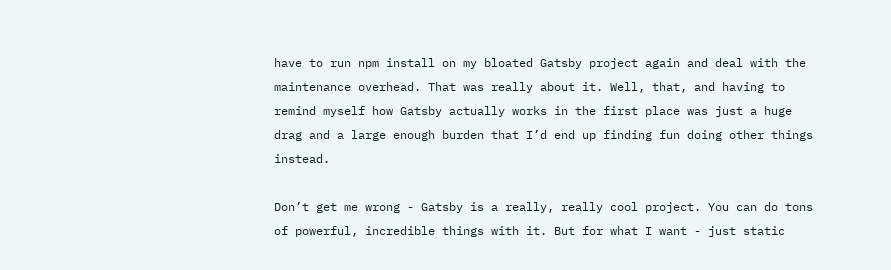have to run npm install on my bloated Gatsby project again and deal with the maintenance overhead. That was really about it. Well, that, and having to remind myself how Gatsby actually works in the first place was just a huge drag and a large enough burden that I’d end up finding fun doing other things instead.

Don’t get me wrong - Gatsby is a really, really cool project. You can do tons of powerful, incredible things with it. But for what I want - just static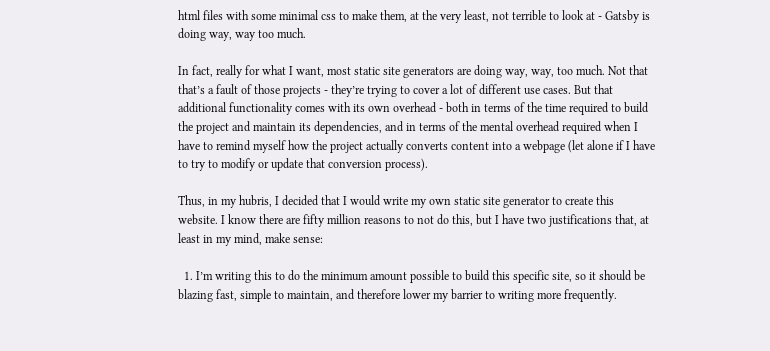html files with some minimal css to make them, at the very least, not terrible to look at - Gatsby is doing way, way too much.

In fact, really for what I want, most static site generators are doing way, way, too much. Not that that’s a fault of those projects - they’re trying to cover a lot of different use cases. But that additional functionality comes with its own overhead - both in terms of the time required to build the project and maintain its dependencies, and in terms of the mental overhead required when I have to remind myself how the project actually converts content into a webpage (let alone if I have to try to modify or update that conversion process).

Thus, in my hubris, I decided that I would write my own static site generator to create this website. I know there are fifty million reasons to not do this, but I have two justifications that, at least in my mind, make sense:

  1. I’m writing this to do the minimum amount possible to build this specific site, so it should be blazing fast, simple to maintain, and therefore lower my barrier to writing more frequently.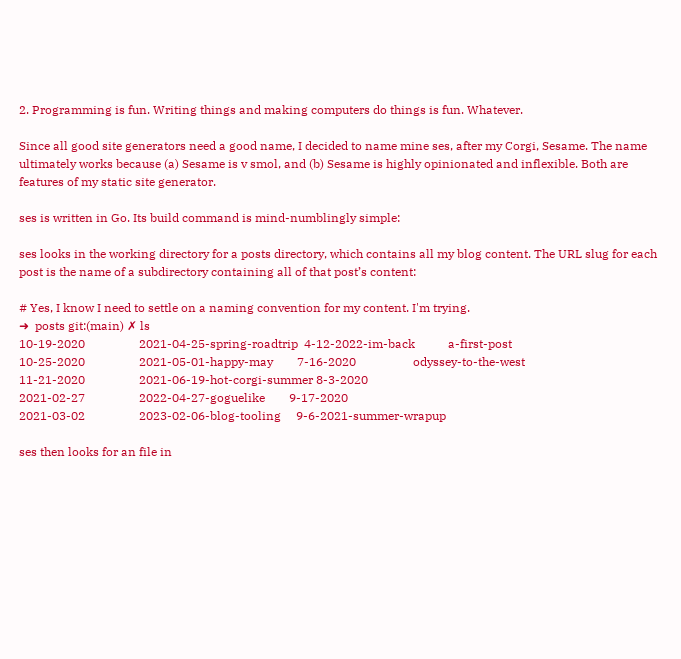2. Programming is fun. Writing things and making computers do things is fun. Whatever.

Since all good site generators need a good name, I decided to name mine ses, after my Corgi, Sesame. The name ultimately works because (a) Sesame is v smol, and (b) Sesame is highly opinionated and inflexible. Both are features of my static site generator.

ses is written in Go. Its build command is mind-numblingly simple:

ses looks in the working directory for a posts directory, which contains all my blog content. The URL slug for each post is the name of a subdirectory containing all of that post’s content:

# Yes, I know I need to settle on a naming convention for my content. I'm trying.
➜  posts git:(main) ✗ ls
10-19-2020                  2021-04-25-spring-roadtrip  4-12-2022-im-back           a-first-post
10-25-2020                  2021-05-01-happy-may        7-16-2020                   odyssey-to-the-west
11-21-2020                  2021-06-19-hot-corgi-summer 8-3-2020
2021-02-27                  2022-04-27-goguelike        9-17-2020
2021-03-02                  2023-02-06-blog-tooling     9-6-2021-summer-wrapup

ses then looks for an file in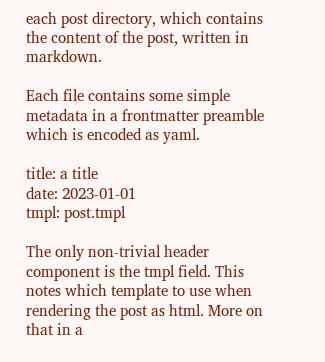each post directory, which contains the content of the post, written in markdown.

Each file contains some simple metadata in a frontmatter preamble which is encoded as yaml.

title: a title
date: 2023-01-01
tmpl: post.tmpl

The only non-trivial header component is the tmpl field. This notes which template to use when rendering the post as html. More on that in a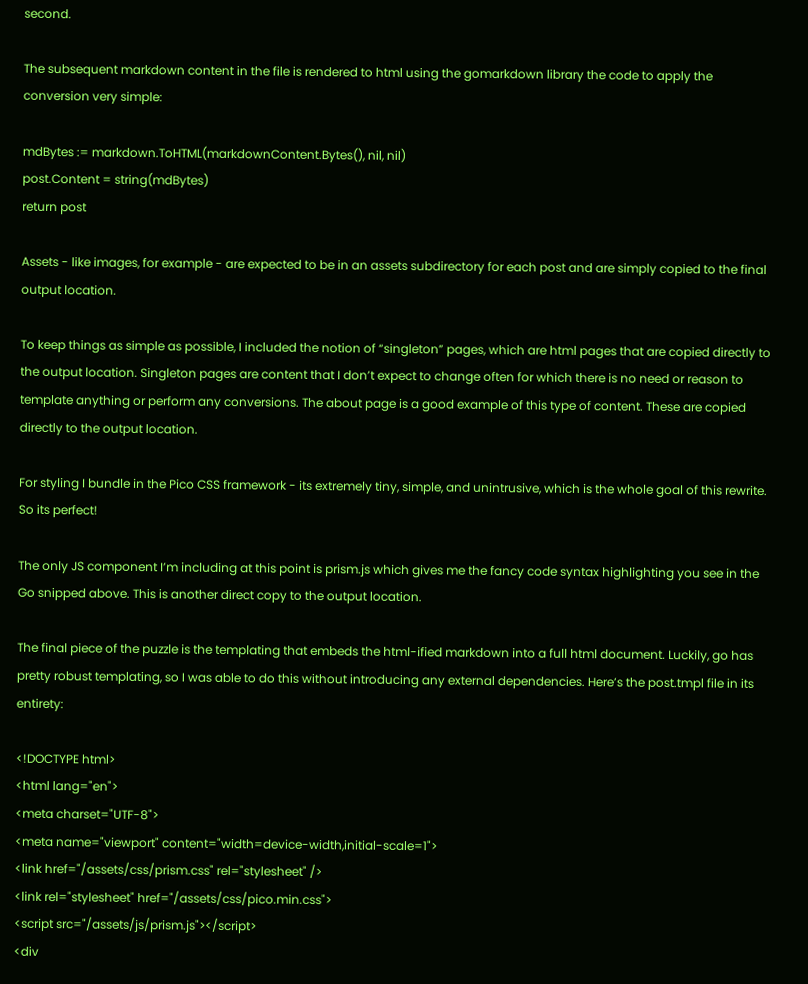second.

The subsequent markdown content in the file is rendered to html using the gomarkdown library the code to apply the conversion very simple:

mdBytes := markdown.ToHTML(markdownContent.Bytes(), nil, nil)
post.Content = string(mdBytes)
return post

Assets - like images, for example - are expected to be in an assets subdirectory for each post and are simply copied to the final output location.

To keep things as simple as possible, I included the notion of “singleton” pages, which are html pages that are copied directly to the output location. Singleton pages are content that I don’t expect to change often for which there is no need or reason to template anything or perform any conversions. The about page is a good example of this type of content. These are copied directly to the output location.

For styling I bundle in the Pico CSS framework - its extremely tiny, simple, and unintrusive, which is the whole goal of this rewrite. So its perfect!

The only JS component I’m including at this point is prism.js which gives me the fancy code syntax highlighting you see in the Go snipped above. This is another direct copy to the output location.

The final piece of the puzzle is the templating that embeds the html-ified markdown into a full html document. Luckily, go has pretty robust templating, so I was able to do this without introducing any external dependencies. Here’s the post.tmpl file in its entirety:

<!DOCTYPE html>
<html lang="en">
<meta charset="UTF-8">
<meta name="viewport" content="width=device-width,initial-scale=1">
<link href="/assets/css/prism.css" rel="stylesheet" />
<link rel="stylesheet" href="/assets/css/pico.min.css">
<script src="/assets/js/prism.js"></script>
<div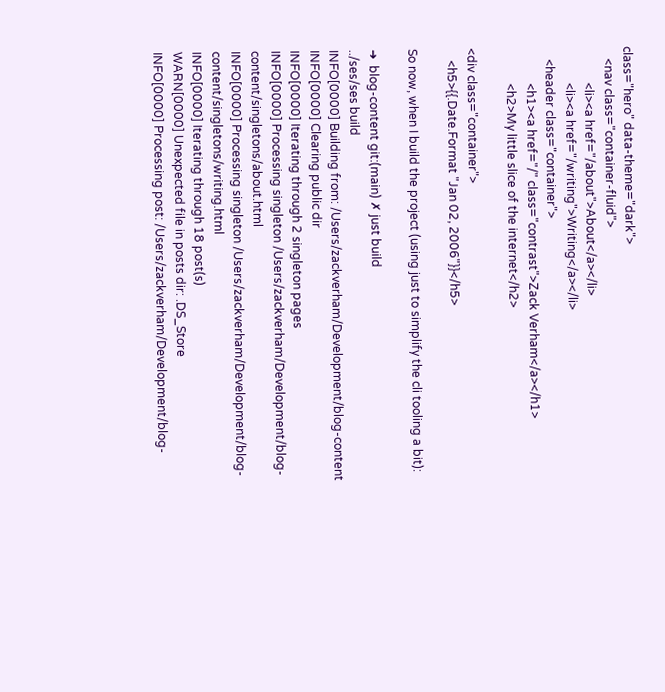class="hero" data-theme="dark">
    <nav class="container-fluid">
            <li><a href="/about">About</a></li>
            <li><a href="/writing">Writing</a></li>
    <header class="container">
            <h1><a href="/" class="contrast">Zack Verham</a></h1>
            <h2>My little slice of the internet</h2>

<div class="container">
    <h5>{{.Date.Format "Jan 02, 2006"}}</h5>

So now, when I build the project (using just to simplify the cli tooling a bit):

➜  blog-content git:(main) ✗ just build
../ses/ses build
INFO[0000] Building from: /Users/zackverham/Development/blog-content
INFO[0000] Clearing public dir
INFO[0000] Iterating through 2 singleton pages
INFO[0000] Processing singleton /Users/zackverham/Development/blog-content/singletons/about.html
INFO[0000] Processing singleton /Users/zackverham/Development/blog-content/singletons/writing.html
INFO[0000] Iterating through 18 post(s)
WARN[0000] Unexpected file in posts dir: .DS_Store
INFO[0000] Processing post: /Users/zackverham/Development/blog-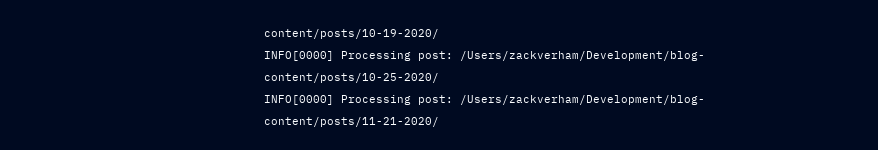content/posts/10-19-2020/
INFO[0000] Processing post: /Users/zackverham/Development/blog-content/posts/10-25-2020/
INFO[0000] Processing post: /Users/zackverham/Development/blog-content/posts/11-21-2020/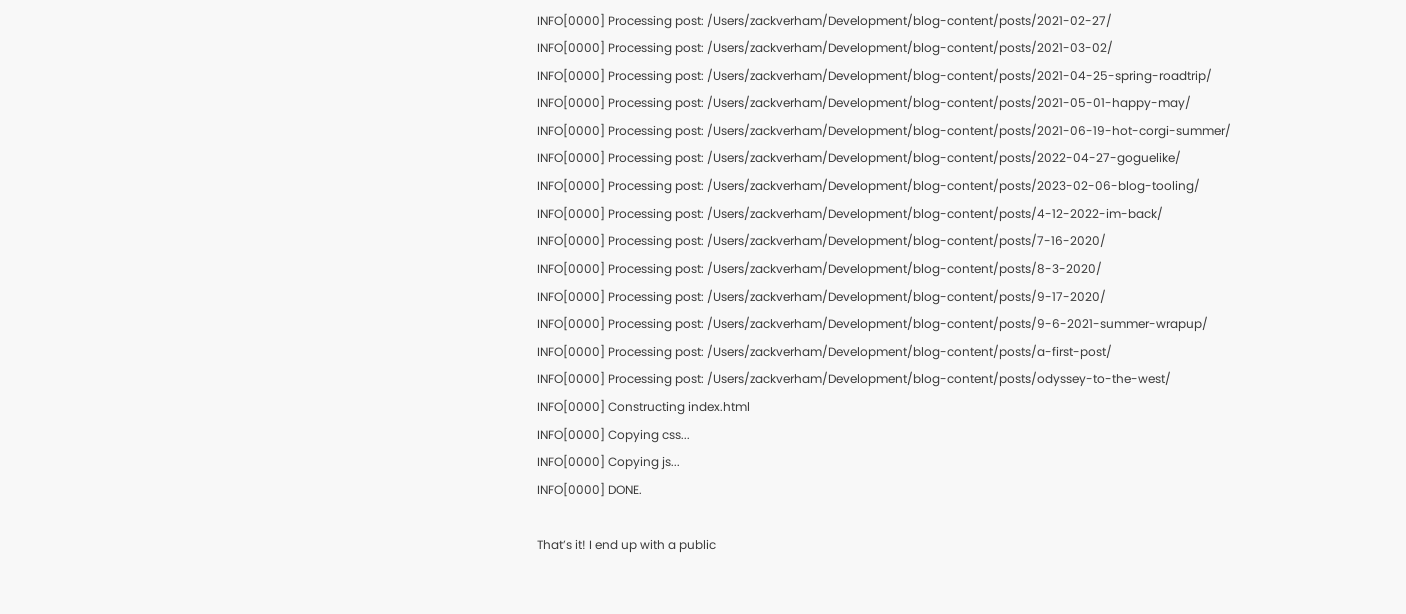INFO[0000] Processing post: /Users/zackverham/Development/blog-content/posts/2021-02-27/
INFO[0000] Processing post: /Users/zackverham/Development/blog-content/posts/2021-03-02/
INFO[0000] Processing post: /Users/zackverham/Development/blog-content/posts/2021-04-25-spring-roadtrip/
INFO[0000] Processing post: /Users/zackverham/Development/blog-content/posts/2021-05-01-happy-may/
INFO[0000] Processing post: /Users/zackverham/Development/blog-content/posts/2021-06-19-hot-corgi-summer/
INFO[0000] Processing post: /Users/zackverham/Development/blog-content/posts/2022-04-27-goguelike/
INFO[0000] Processing post: /Users/zackverham/Development/blog-content/posts/2023-02-06-blog-tooling/
INFO[0000] Processing post: /Users/zackverham/Development/blog-content/posts/4-12-2022-im-back/
INFO[0000] Processing post: /Users/zackverham/Development/blog-content/posts/7-16-2020/
INFO[0000] Processing post: /Users/zackverham/Development/blog-content/posts/8-3-2020/
INFO[0000] Processing post: /Users/zackverham/Development/blog-content/posts/9-17-2020/
INFO[0000] Processing post: /Users/zackverham/Development/blog-content/posts/9-6-2021-summer-wrapup/
INFO[0000] Processing post: /Users/zackverham/Development/blog-content/posts/a-first-post/
INFO[0000] Processing post: /Users/zackverham/Development/blog-content/posts/odyssey-to-the-west/
INFO[0000] Constructing index.html
INFO[0000] Copying css...
INFO[0000] Copying js...
INFO[0000] DONE.

That’s it! I end up with a public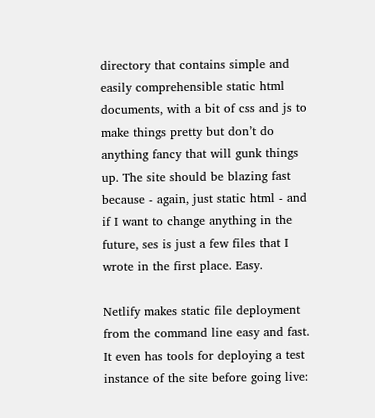directory that contains simple and easily comprehensible static html documents, with a bit of css and js to make things pretty but don’t do anything fancy that will gunk things up. The site should be blazing fast because - again, just static html - and if I want to change anything in the future, ses is just a few files that I wrote in the first place. Easy.

Netlify makes static file deployment from the command line easy and fast. It even has tools for deploying a test instance of the site before going live: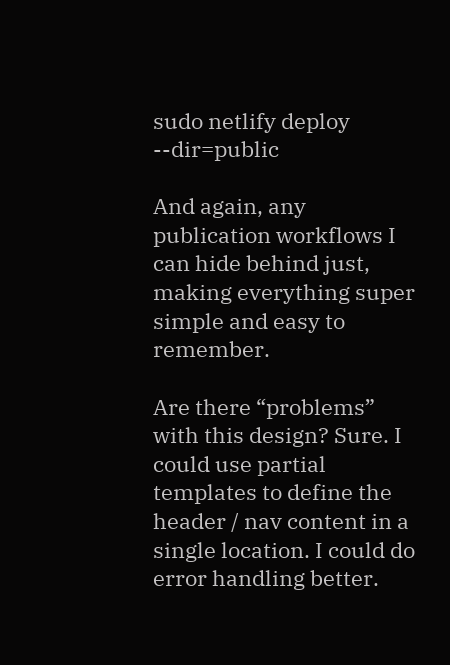sudo netlify deploy --dir=public

And again, any publication workflows I can hide behind just, making everything super simple and easy to remember.

Are there “problems” with this design? Sure. I could use partial templates to define the header / nav content in a single location. I could do error handling better.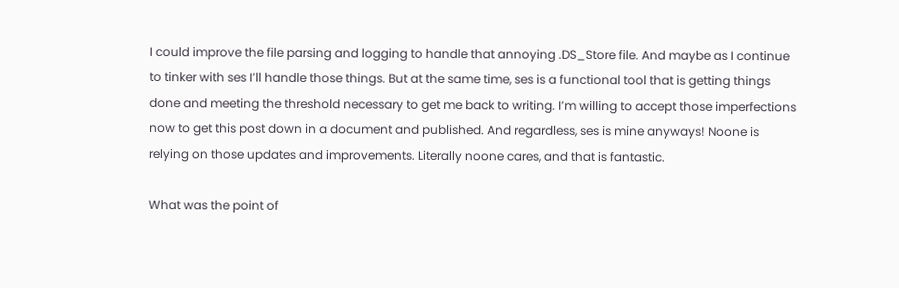I could improve the file parsing and logging to handle that annoying .DS_Store file. And maybe as I continue to tinker with ses I’ll handle those things. But at the same time, ses is a functional tool that is getting things done and meeting the threshold necessary to get me back to writing. I’m willing to accept those imperfections now to get this post down in a document and published. And regardless, ses is mine anyways! Noone is relying on those updates and improvements. Literally noone cares, and that is fantastic.

What was the point of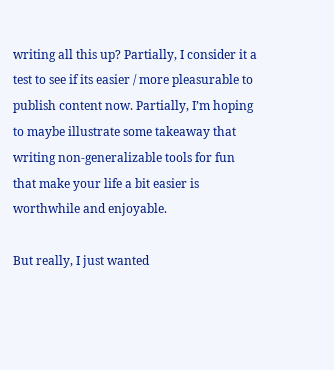writing all this up? Partially, I consider it a test to see if its easier / more pleasurable to publish content now. Partially, I’m hoping to maybe illustrate some takeaway that writing non-generalizable tools for fun that make your life a bit easier is worthwhile and enjoyable.

But really, I just wanted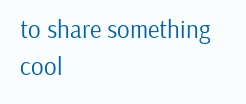to share something cool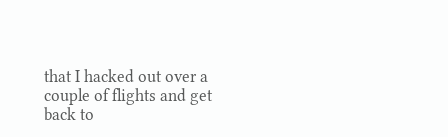that I hacked out over a couple of flights and get back to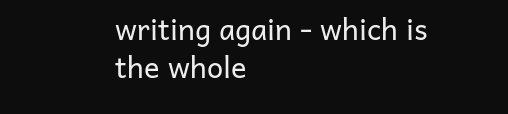writing again - which is the whole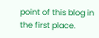point of this blog in the first place.